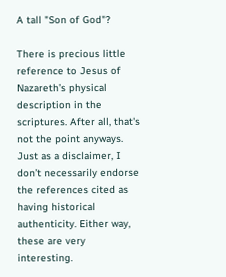A tall "Son of God"?

There is precious little reference to Jesus of Nazareth’s physical description in the scriptures. After all, that's not the point anyways. Just as a disclaimer, I don’t necessarily endorse the references cited as having historical authenticity. Either way, these are very interesting.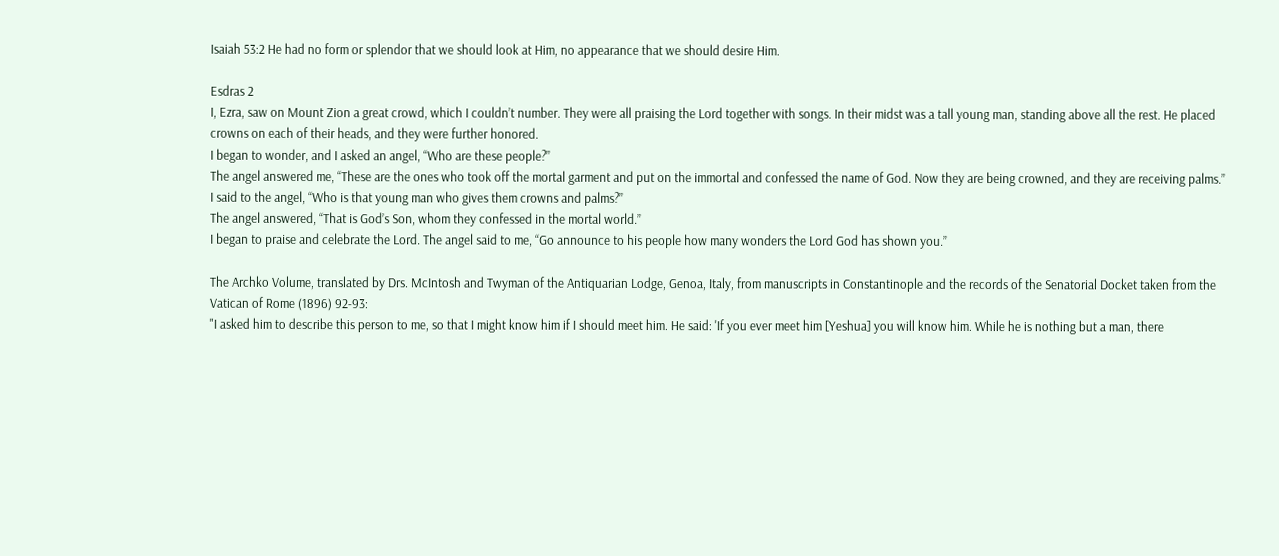Isaiah 53:2 He had no form or splendor that we should look at Him, no appearance that we should desire Him.

Esdras 2
I, Ezra, saw on Mount Zion a great crowd, which I couldn’t number. They were all praising the Lord together with songs. In their midst was a tall young man, standing above all the rest. He placed crowns on each of their heads, and they were further honored.
I began to wonder, and I asked an angel, “Who are these people?”
The angel answered me, “These are the ones who took off the mortal garment and put on the immortal and confessed the name of God. Now they are being crowned, and they are receiving palms.”
I said to the angel, “Who is that young man who gives them crowns and palms?”
The angel answered, “That is God’s Son, whom they confessed in the mortal world.”
I began to praise and celebrate the Lord. The angel said to me, “Go announce to his people how many wonders the Lord God has shown you.”

The Archko Volume, translated by Drs. McIntosh and Twyman of the Antiquarian Lodge, Genoa, Italy, from manuscripts in Constantinople and the records of the Senatorial Docket taken from the Vatican of Rome (1896) 92-93:
"I asked him to describe this person to me, so that I might know him if I should meet him. He said: 'If you ever meet him [Yeshua] you will know him. While he is nothing but a man, there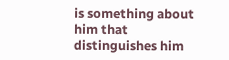is something about him that distinguishes him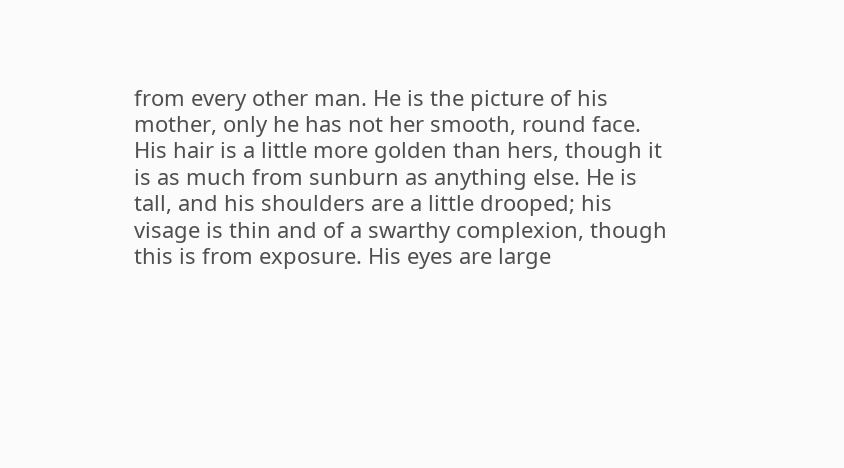from every other man. He is the picture of his mother, only he has not her smooth, round face. His hair is a little more golden than hers, though it is as much from sunburn as anything else. He is tall, and his shoulders are a little drooped; his visage is thin and of a swarthy complexion, though this is from exposure. His eyes are large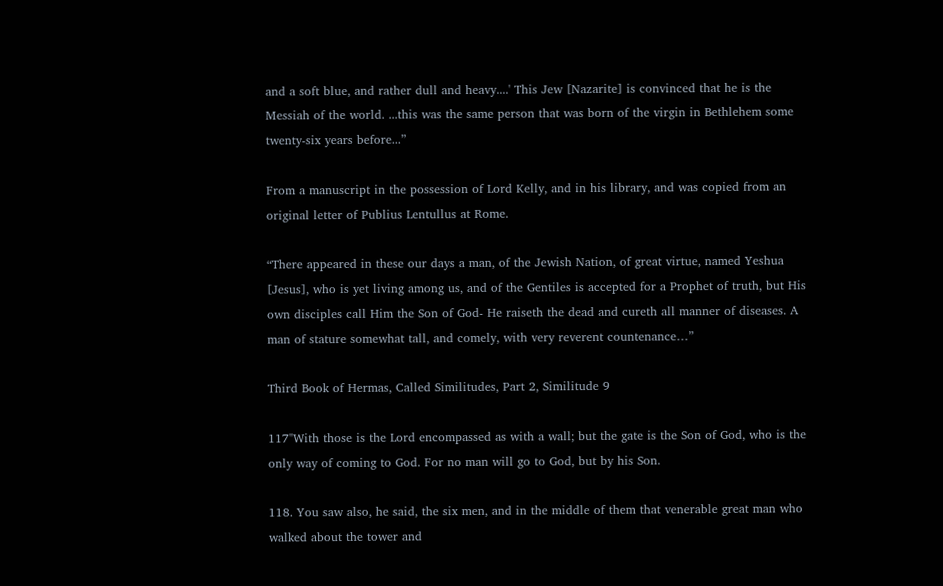and a soft blue, and rather dull and heavy....' This Jew [Nazarite] is convinced that he is the Messiah of the world. ...this was the same person that was born of the virgin in Bethlehem some twenty-six years before...”

From a manuscript in the possession of Lord Kelly, and in his library, and was copied from an original letter of Publius Lentullus at Rome.

“There appeared in these our days a man, of the Jewish Nation, of great virtue, named Yeshua [Jesus], who is yet living among us, and of the Gentiles is accepted for a Prophet of truth, but His own disciples call Him the Son of God- He raiseth the dead and cureth all manner of diseases. A man of stature somewhat tall, and comely, with very reverent countenance…”

Third Book of Hermas, Called Similitudes, Part 2, Similitude 9

117"With those is the Lord encompassed as with a wall; but the gate is the Son of God, who is the only way of coming to God. For no man will go to God, but by his Son.

118. You saw also, he said, the six men, and in the middle of them that venerable great man who walked about the tower and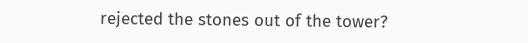rejected the stones out of the tower?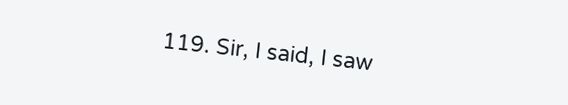119. Sir, I said, I saw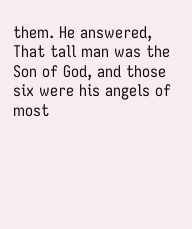them. He answered, That tall man was the Son of God, and those six were his angels of most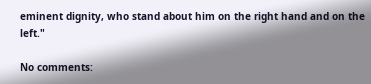eminent dignity, who stand about him on the right hand and on the left."

No comments: